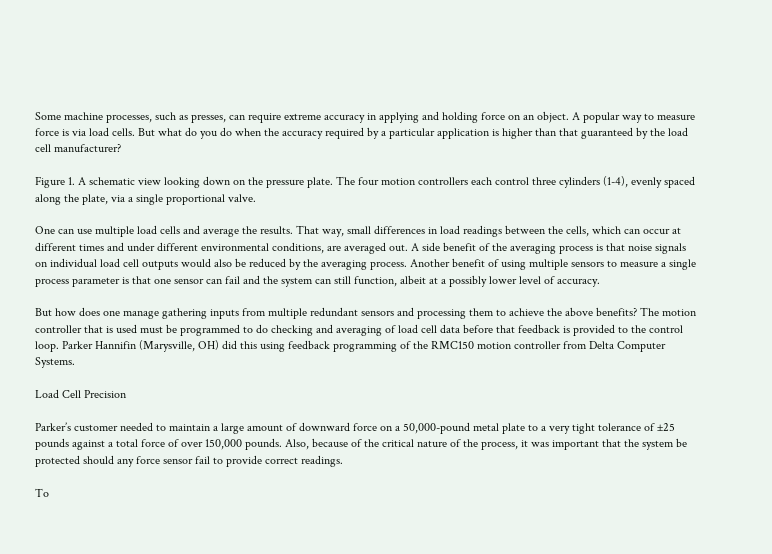Some machine processes, such as presses, can require extreme accuracy in applying and holding force on an object. A popular way to measure force is via load cells. But what do you do when the accuracy required by a particular application is higher than that guaranteed by the load cell manufacturer?

Figure 1. A schematic view looking down on the pressure plate. The four motion controllers each control three cylinders (1-4), evenly spaced along the plate, via a single proportional valve.

One can use multiple load cells and average the results. That way, small differences in load readings between the cells, which can occur at different times and under different environmental conditions, are averaged out. A side benefit of the averaging process is that noise signals on individual load cell outputs would also be reduced by the averaging process. Another benefit of using multiple sensors to measure a single process parameter is that one sensor can fail and the system can still function, albeit at a possibly lower level of accuracy.

But how does one manage gathering inputs from multiple redundant sensors and processing them to achieve the above benefits? The motion controller that is used must be programmed to do checking and averaging of load cell data before that feedback is provided to the control loop. Parker Hannifin (Marysville, OH) did this using feedback programming of the RMC150 motion controller from Delta Computer Systems.

Load Cell Precision

Parker’s customer needed to maintain a large amount of downward force on a 50,000-pound metal plate to a very tight tolerance of ±25 pounds against a total force of over 150,000 pounds. Also, because of the critical nature of the process, it was important that the system be protected should any force sensor fail to provide correct readings.

To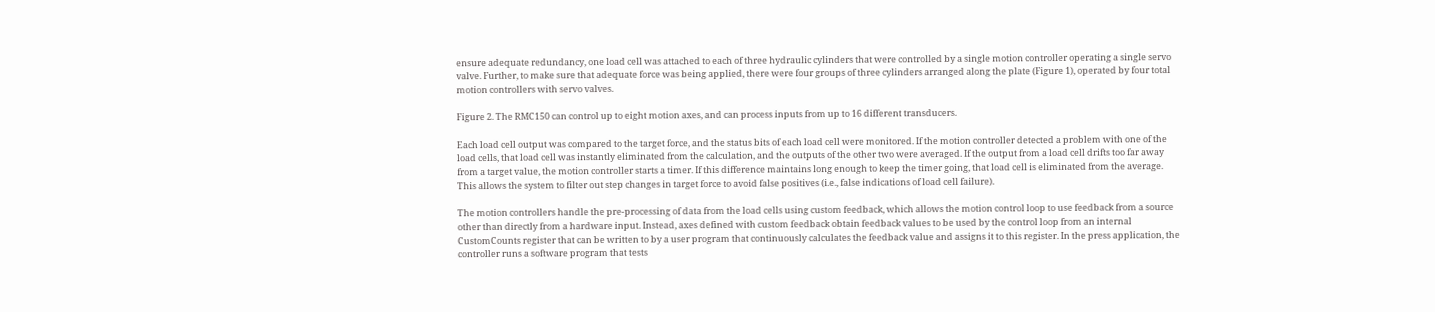ensure adequate redundancy, one load cell was attached to each of three hydraulic cylinders that were controlled by a single motion controller operating a single servo valve. Further, to make sure that adequate force was being applied, there were four groups of three cylinders arranged along the plate (Figure 1), operated by four total motion controllers with servo valves.

Figure 2. The RMC150 can control up to eight motion axes, and can process inputs from up to 16 different transducers.

Each load cell output was compared to the target force, and the status bits of each load cell were monitored. If the motion controller detected a problem with one of the load cells, that load cell was instantly eliminated from the calculation, and the outputs of the other two were averaged. If the output from a load cell drifts too far away from a target value, the motion controller starts a timer. If this difference maintains long enough to keep the timer going, that load cell is eliminated from the average. This allows the system to filter out step changes in target force to avoid false positives (i.e., false indications of load cell failure).

The motion controllers handle the pre-processing of data from the load cells using custom feedback, which allows the motion control loop to use feedback from a source other than directly from a hardware input. Instead, axes defined with custom feedback obtain feedback values to be used by the control loop from an internal CustomCounts register that can be written to by a user program that continuously calculates the feedback value and assigns it to this register. In the press application, the controller runs a software program that tests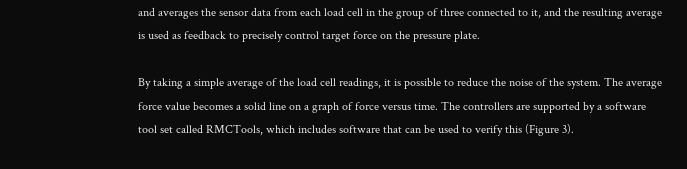and averages the sensor data from each load cell in the group of three connected to it, and the resulting average is used as feedback to precisely control target force on the pressure plate.

By taking a simple average of the load cell readings, it is possible to reduce the noise of the system. The average force value becomes a solid line on a graph of force versus time. The controllers are supported by a software tool set called RMCTools, which includes software that can be used to verify this (Figure 3).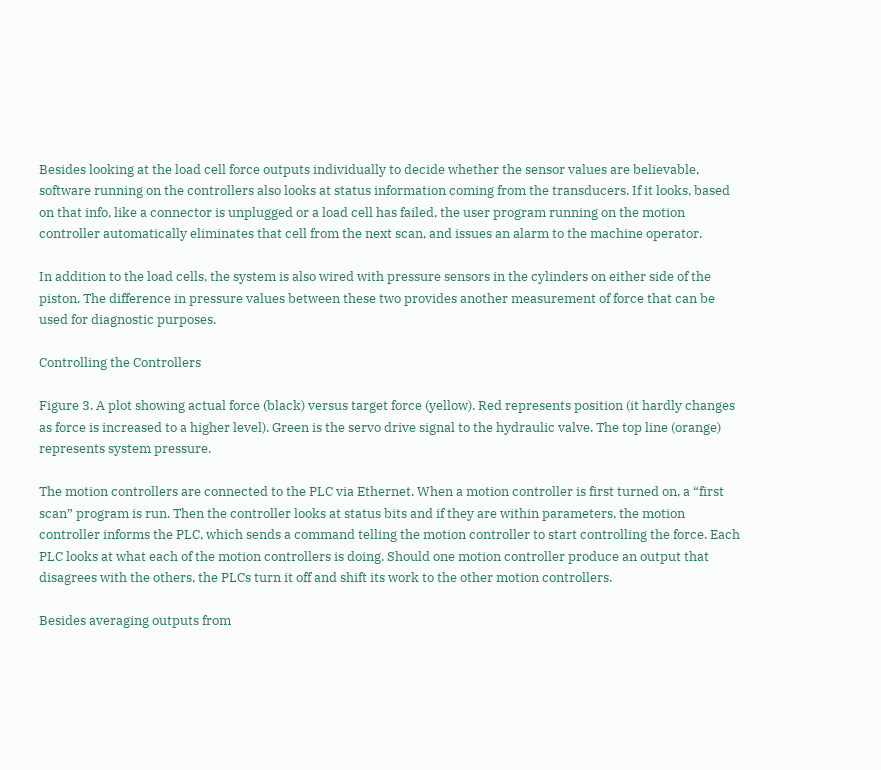Besides looking at the load cell force outputs individually to decide whether the sensor values are believable, software running on the controllers also looks at status information coming from the transducers. If it looks, based on that info, like a connector is unplugged or a load cell has failed, the user program running on the motion controller automatically eliminates that cell from the next scan, and issues an alarm to the machine operator.

In addition to the load cells, the system is also wired with pressure sensors in the cylinders on either side of the piston. The difference in pressure values between these two provides another measurement of force that can be used for diagnostic purposes.

Controlling the Controllers

Figure 3. A plot showing actual force (black) versus target force (yellow). Red represents position (it hardly changes as force is increased to a higher level). Green is the servo drive signal to the hydraulic valve. The top line (orange) represents system pressure.

The motion controllers are connected to the PLC via Ethernet. When a motion controller is first turned on, a “first scan” program is run. Then the controller looks at status bits and if they are within parameters, the motion controller informs the PLC, which sends a command telling the motion controller to start controlling the force. Each PLC looks at what each of the motion controllers is doing. Should one motion controller produce an output that disagrees with the others, the PLCs turn it off and shift its work to the other motion controllers.

Besides averaging outputs from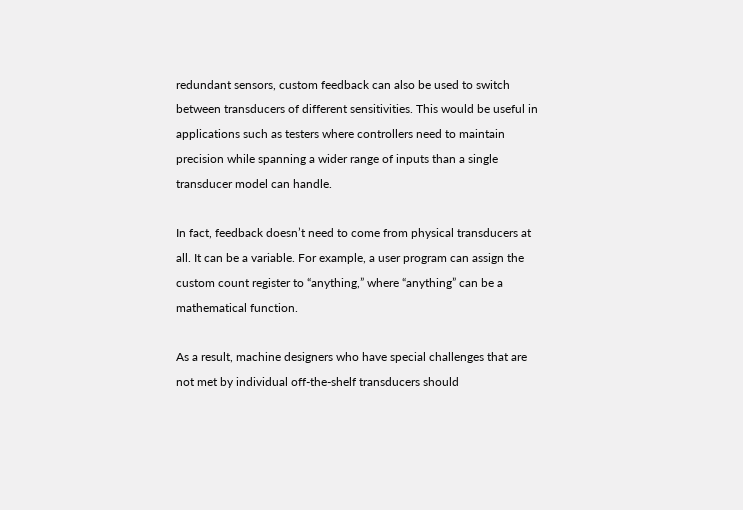redundant sensors, custom feedback can also be used to switch between transducers of different sensitivities. This would be useful in applications such as testers where controllers need to maintain precision while spanning a wider range of inputs than a single transducer model can handle.

In fact, feedback doesn’t need to come from physical transducers at all. It can be a variable. For example, a user program can assign the custom count register to “anything,” where “anything” can be a mathematical function.

As a result, machine designers who have special challenges that are not met by individual off-the-shelf transducers should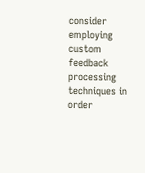consider employing custom feedback processing techniques in order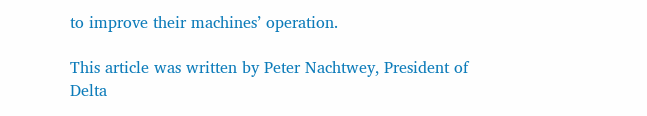to improve their machines’ operation.

This article was written by Peter Nachtwey, President of Delta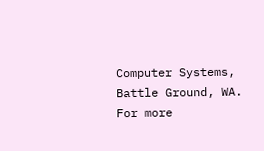Computer Systems, Battle Ground, WA. For more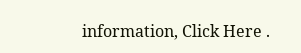information, Click Here .